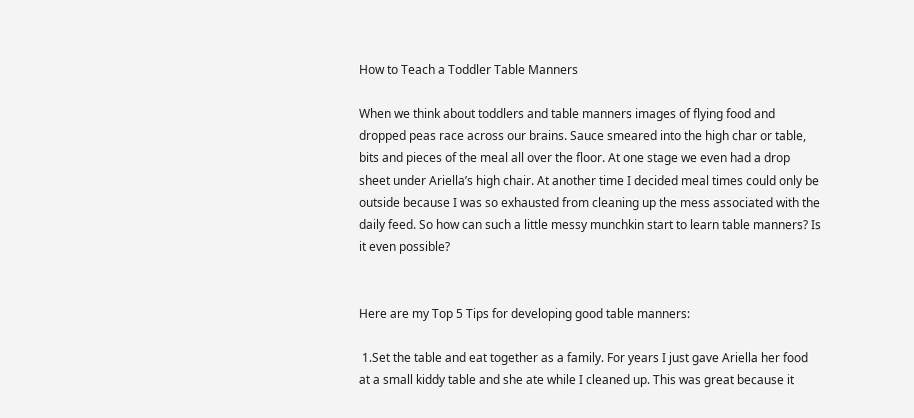How to Teach a Toddler Table Manners

When we think about toddlers and table manners images of flying food and dropped peas race across our brains. Sauce smeared into the high char or table, bits and pieces of the meal all over the floor. At one stage we even had a drop sheet under Ariella’s high chair. At another time I decided meal times could only be outside because I was so exhausted from cleaning up the mess associated with the daily feed. So how can such a little messy munchkin start to learn table manners? Is it even possible?


Here are my Top 5 Tips for developing good table manners:

 1.Set the table and eat together as a family. For years I just gave Ariella her food at a small kiddy table and she ate while I cleaned up. This was great because it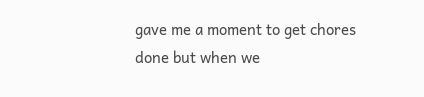gave me a moment to get chores done but when we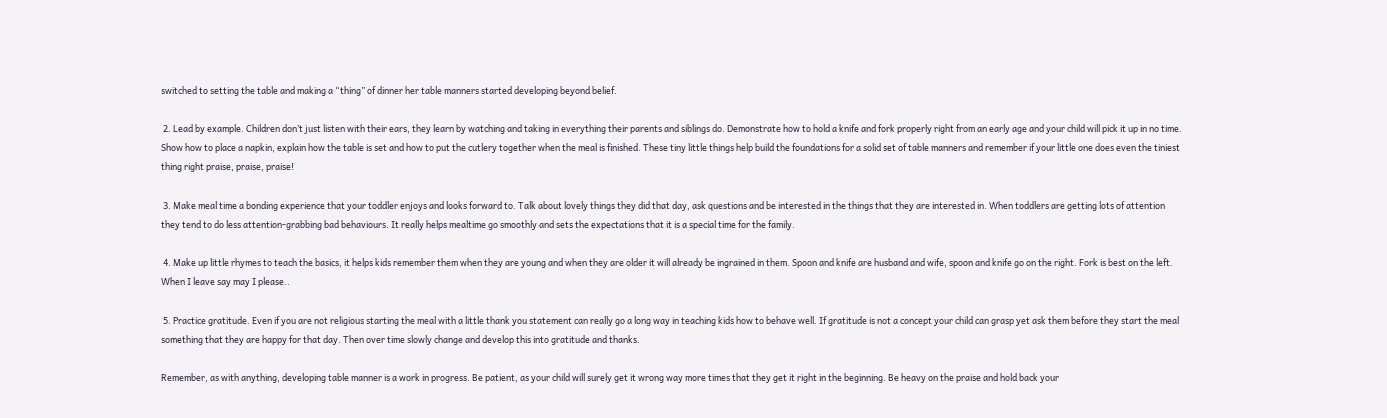switched to setting the table and making a “thing” of dinner her table manners started developing beyond belief.

 2. Lead by example. Children don’t just listen with their ears, they learn by watching and taking in everything their parents and siblings do. Demonstrate how to hold a knife and fork properly right from an early age and your child will pick it up in no time. Show how to place a napkin, explain how the table is set and how to put the cutlery together when the meal is finished. These tiny little things help build the foundations for a solid set of table manners and remember if your little one does even the tiniest thing right praise, praise, praise!

 3. Make meal time a bonding experience that your toddler enjoys and looks forward to. Talk about lovely things they did that day, ask questions and be interested in the things that they are interested in. When toddlers are getting lots of attention they tend to do less attention-grabbing bad behaviours. It really helps mealtime go smoothly and sets the expectations that it is a special time for the family.

 4. Make up little rhymes to teach the basics, it helps kids remember them when they are young and when they are older it will already be ingrained in them. Spoon and knife are husband and wife, spoon and knife go on the right. Fork is best on the left. When I leave say may I please..

 5. Practice gratitude. Even if you are not religious starting the meal with a little thank you statement can really go a long way in teaching kids how to behave well. If gratitude is not a concept your child can grasp yet ask them before they start the meal something that they are happy for that day. Then over time slowly change and develop this into gratitude and thanks.

Remember, as with anything, developing table manner is a work in progress. Be patient, as your child will surely get it wrong way more times that they get it right in the beginning. Be heavy on the praise and hold back your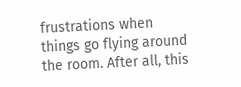frustrations when things go flying around the room. After all, this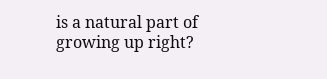is a natural part of growing up right?